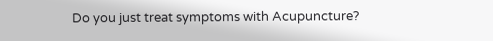Do you just treat symptoms with Acupuncture?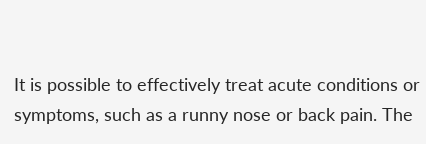It is possible to effectively treat acute conditions or symptoms, such as a runny nose or back pain. The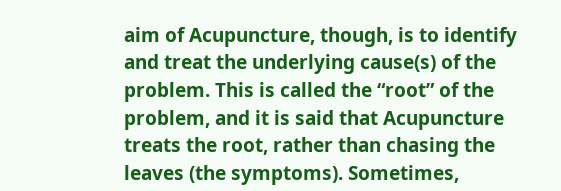aim of Acupuncture, though, is to identify and treat the underlying cause(s) of the problem. This is called the “root” of the problem, and it is said that Acupuncture treats the root, rather than chasing the leaves (the symptoms). Sometimes,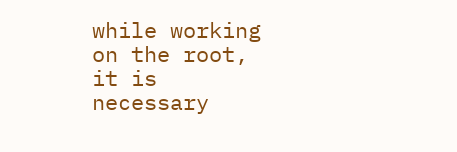while working on the root, it is necessary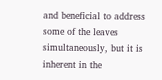and beneficial to address some of the leaves simultaneously, but it is inherent in the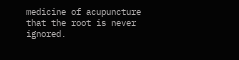medicine of acupuncture that the root is never ignored.